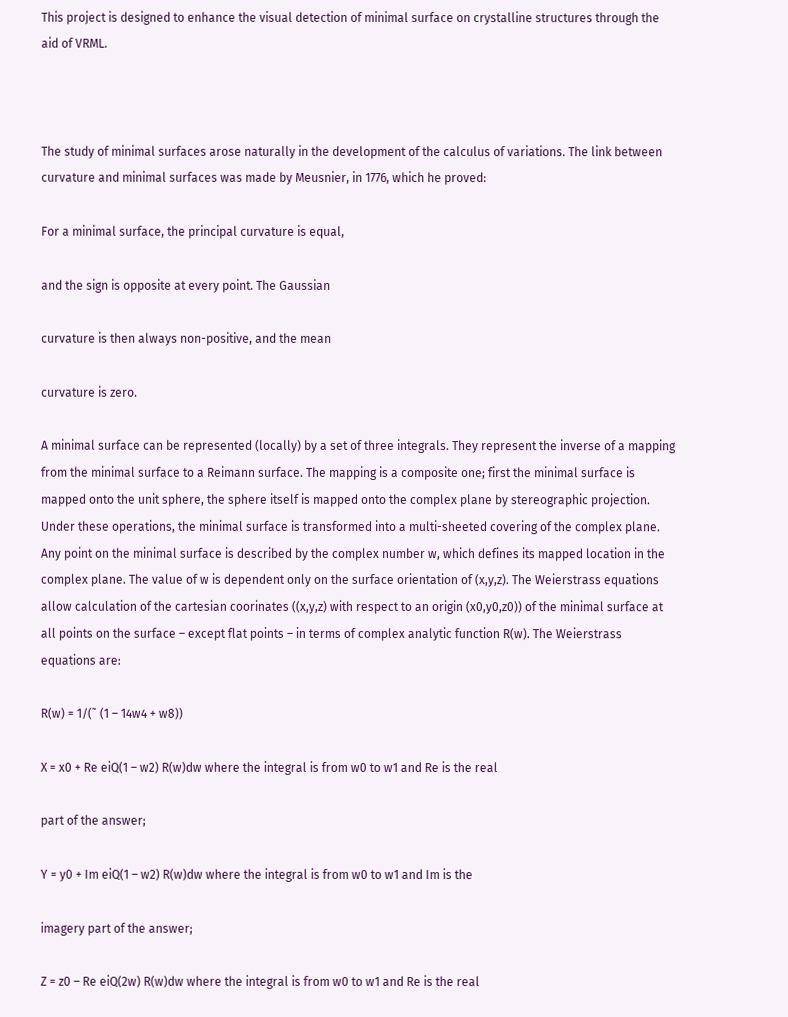This project is designed to enhance the visual detection of minimal surface on crystalline structures through the aid of VRML.



The study of minimal surfaces arose naturally in the development of the calculus of variations. The link between curvature and minimal surfaces was made by Meusnier, in 1776, which he proved:

For a minimal surface, the principal curvature is equal,

and the sign is opposite at every point. The Gaussian

curvature is then always non-positive, and the mean

curvature is zero.

A minimal surface can be represented (locally) by a set of three integrals. They represent the inverse of a mapping from the minimal surface to a Reimann surface. The mapping is a composite one; first the minimal surface is mapped onto the unit sphere, the sphere itself is mapped onto the complex plane by stereographic projection. Under these operations, the minimal surface is transformed into a multi-sheeted covering of the complex plane. Any point on the minimal surface is described by the complex number w, which defines its mapped location in the complex plane. The value of w is dependent only on the surface orientation of (x,y,z). The Weierstrass equations allow calculation of the cartesian coorinates ((x,y,z) with respect to an origin (x0,y0,z0)) of the minimal surface at all points on the surface – except flat points – in terms of complex analytic function R(w). The Weierstrass equations are:

R(w) = 1/(˜ (1 – 14w4 + w8))

X = x0 + Re eiQ(1 – w2) R(w)dw where the integral is from w0 to w1 and Re is the real

part of the answer;

Y = y0 + Im eiQ(1 – w2) R(w)dw where the integral is from w0 to w1 and Im is the

imagery part of the answer;

Z = z0 – Re eiQ(2w) R(w)dw where the integral is from w0 to w1 and Re is the real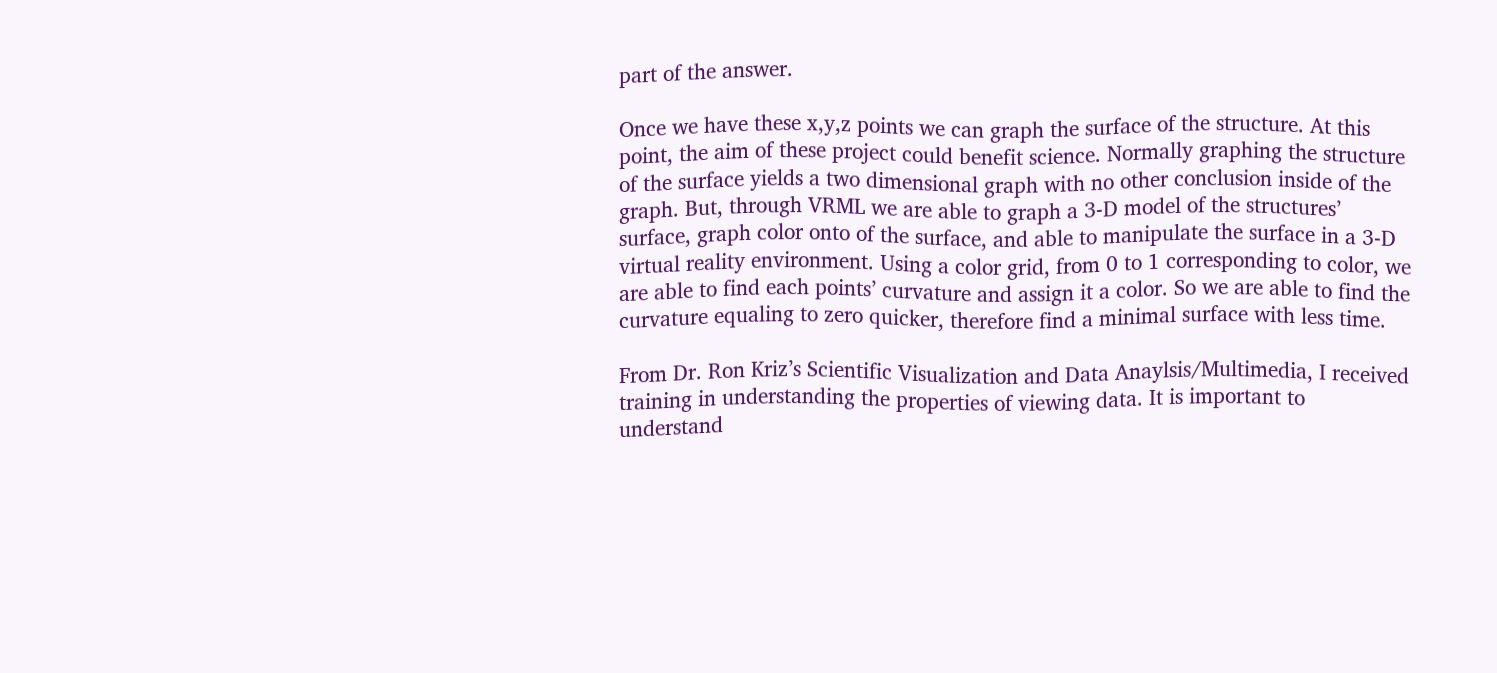part of the answer.

Once we have these x,y,z points we can graph the surface of the structure. At this point, the aim of these project could benefit science. Normally graphing the structure of the surface yields a two dimensional graph with no other conclusion inside of the graph. But, through VRML we are able to graph a 3-D model of the structures’ surface, graph color onto of the surface, and able to manipulate the surface in a 3-D virtual reality environment. Using a color grid, from 0 to 1 corresponding to color, we are able to find each points’ curvature and assign it a color. So we are able to find the curvature equaling to zero quicker, therefore find a minimal surface with less time.

From Dr. Ron Kriz’s Scientific Visualization and Data Anaylsis/Multimedia, I received training in understanding the properties of viewing data. It is important to understand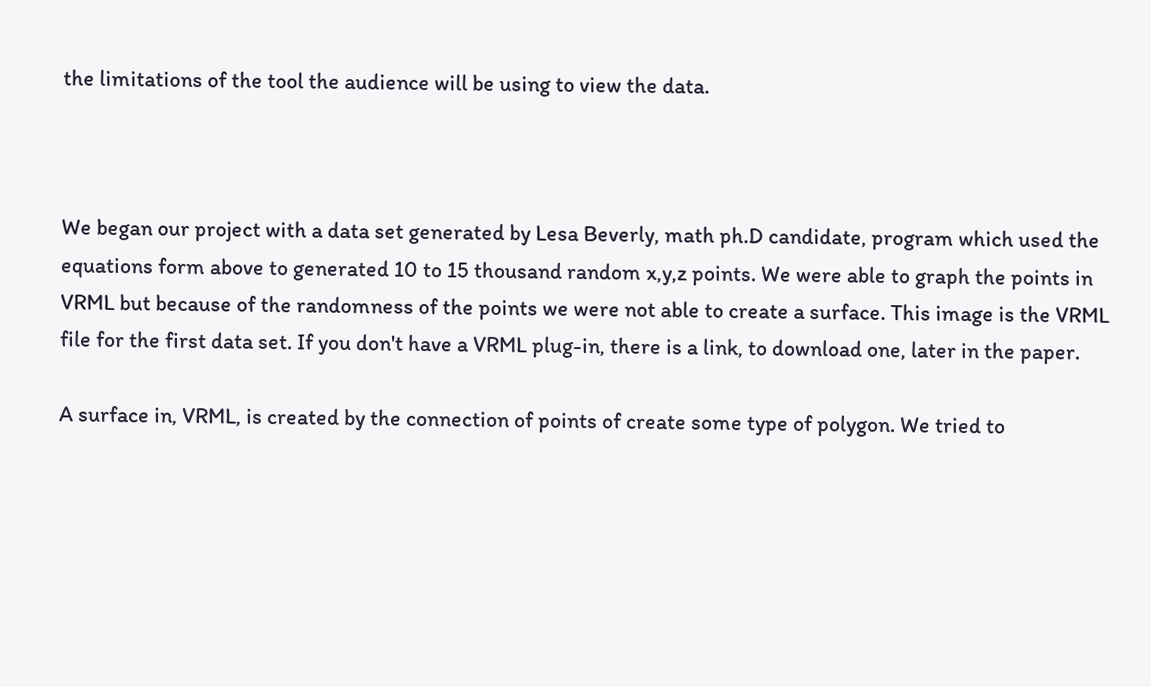the limitations of the tool the audience will be using to view the data.



We began our project with a data set generated by Lesa Beverly, math ph.D candidate, program which used the equations form above to generated 10 to 15 thousand random x,y,z points. We were able to graph the points in VRML but because of the randomness of the points we were not able to create a surface. This image is the VRML file for the first data set. If you don't have a VRML plug-in, there is a link, to download one, later in the paper.

A surface in, VRML, is created by the connection of points of create some type of polygon. We tried to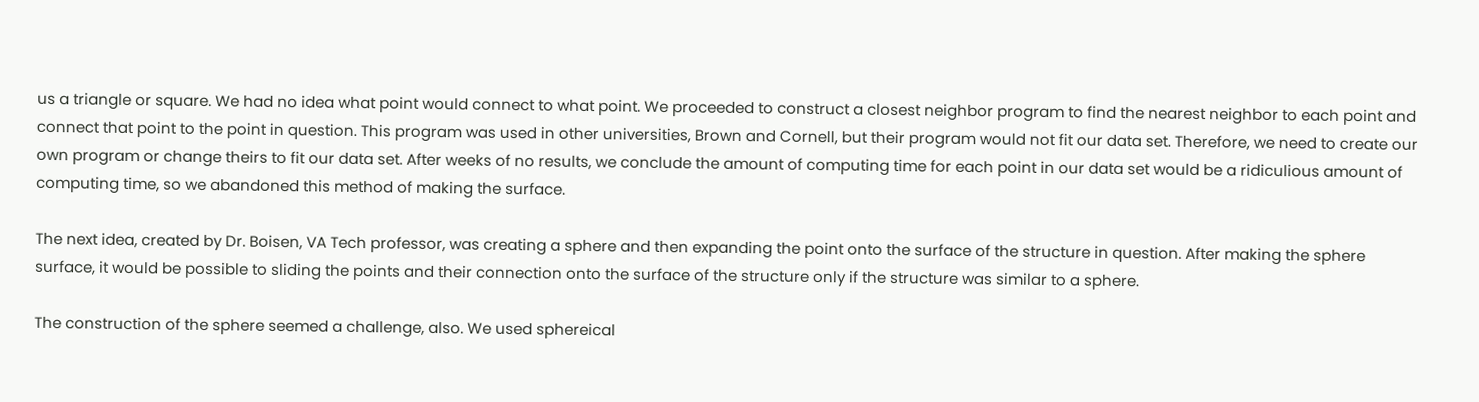us a triangle or square. We had no idea what point would connect to what point. We proceeded to construct a closest neighbor program to find the nearest neighbor to each point and connect that point to the point in question. This program was used in other universities, Brown and Cornell, but their program would not fit our data set. Therefore, we need to create our own program or change theirs to fit our data set. After weeks of no results, we conclude the amount of computing time for each point in our data set would be a ridiculious amount of computing time, so we abandoned this method of making the surface.

The next idea, created by Dr. Boisen, VA Tech professor, was creating a sphere and then expanding the point onto the surface of the structure in question. After making the sphere surface, it would be possible to sliding the points and their connection onto the surface of the structure only if the structure was similar to a sphere.

The construction of the sphere seemed a challenge, also. We used sphereical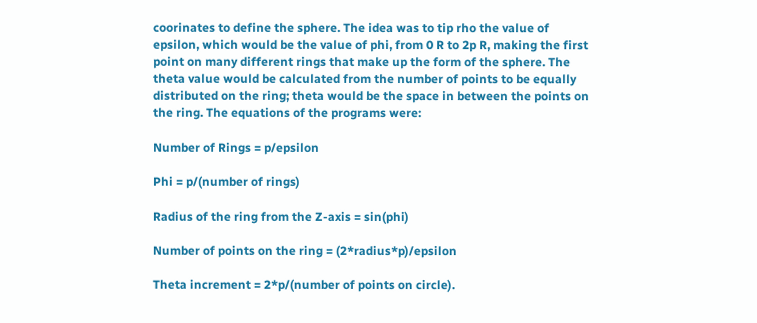coorinates to define the sphere. The idea was to tip rho the value of epsilon, which would be the value of phi, from 0 R to 2p R, making the first point on many different rings that make up the form of the sphere. The theta value would be calculated from the number of points to be equally distributed on the ring; theta would be the space in between the points on the ring. The equations of the programs were:

Number of Rings = p/epsilon

Phi = p/(number of rings)

Radius of the ring from the Z-axis = sin(phi)

Number of points on the ring = (2*radius*p)/epsilon

Theta increment = 2*p/(number of points on circle).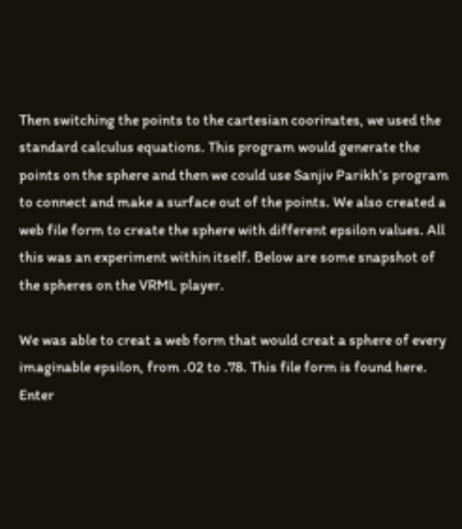Then switching the points to the cartesian coorinates, we used the standard calculus equations. This program would generate the points on the sphere and then we could use Sanjiv Parikh’s program to connect and make a surface out of the points. We also created a web file form to create the sphere with different epsilon values. All this was an experiment within itself. Below are some snapshot of the spheres on the VRML player.

We was able to creat a web form that would creat a sphere of every imaginable epsilon, from .02 to .78. This file form is found here. Enter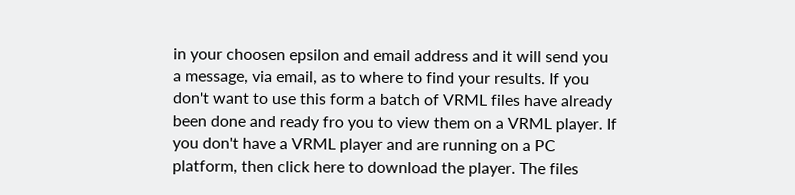in your choosen epsilon and email address and it will send you a message, via email, as to where to find your results. If you don't want to use this form a batch of VRML files have already been done and ready fro you to view them on a VRML player. If you don't have a VRML player and are running on a PC platform, then click here to download the player. The files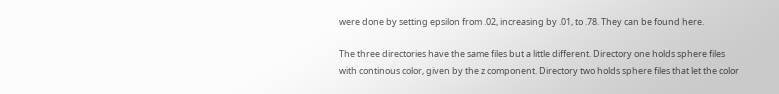were done by setting epsilon from .02, increasing by .01, to .78. They can be found here.

The three directories have the same files but a little different. Directory one holds sphere files with continous color, given by the z component. Directory two holds sphere files that let the color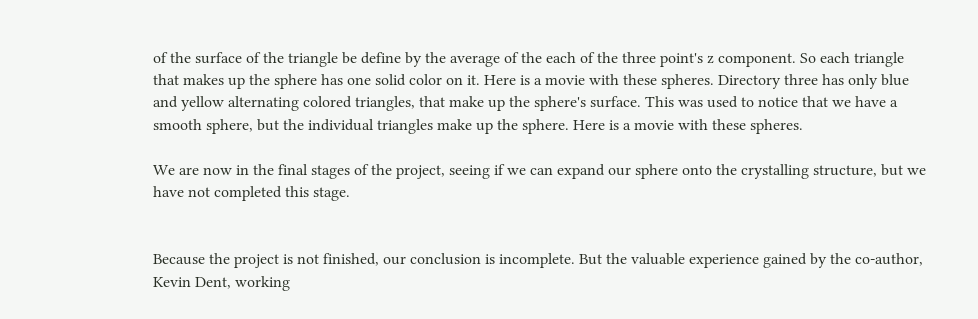of the surface of the triangle be define by the average of the each of the three point's z component. So each triangle that makes up the sphere has one solid color on it. Here is a movie with these spheres. Directory three has only blue and yellow alternating colored triangles, that make up the sphere's surface. This was used to notice that we have a smooth sphere, but the individual triangles make up the sphere. Here is a movie with these spheres.

We are now in the final stages of the project, seeing if we can expand our sphere onto the crystalling structure, but we have not completed this stage.


Because the project is not finished, our conclusion is incomplete. But the valuable experience gained by the co-author, Kevin Dent, working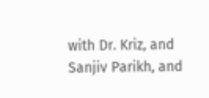with Dr. Kriz, and Sanjiv Parikh, and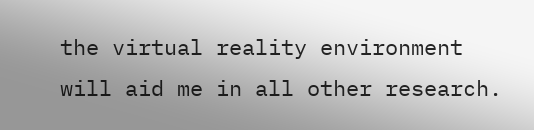the virtual reality environment will aid me in all other research.